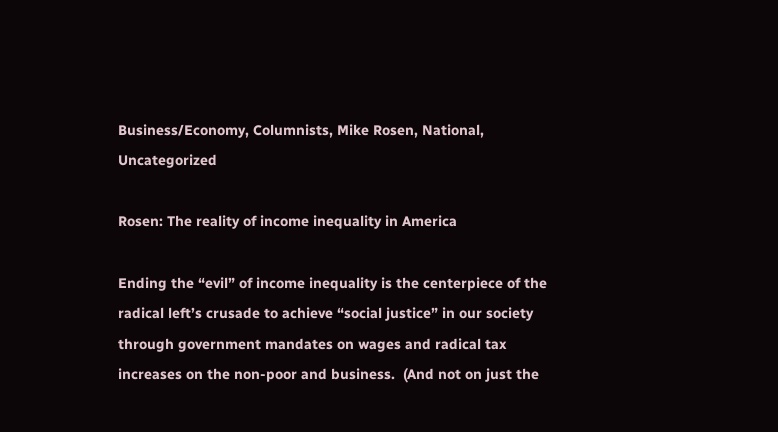Business/Economy, Columnists, Mike Rosen, National, Uncategorized

Rosen: The reality of income inequality in America

Ending the “evil” of income inequality is the centerpiece of the radical left’s crusade to achieve “social justice” in our society through government mandates on wages and radical tax increases on the non-poor and business.  (And not on just the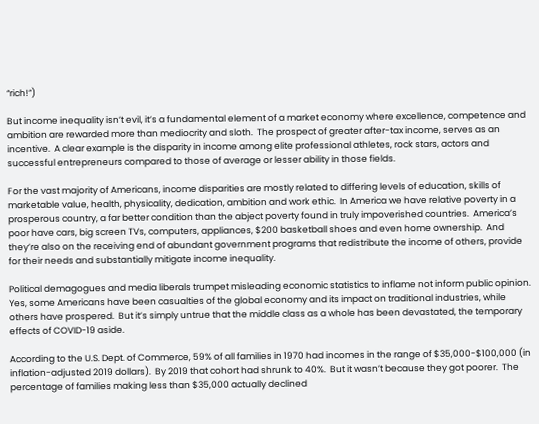“rich!”)

But income inequality isn’t evil, it’s a fundamental element of a market economy where excellence, competence and ambition are rewarded more than mediocrity and sloth.  The prospect of greater after-tax income, serves as an incentive.  A clear example is the disparity in income among elite professional athletes, rock stars, actors and successful entrepreneurs compared to those of average or lesser ability in those fields.

For the vast majority of Americans, income disparities are mostly related to differing levels of education, skills of marketable value, health, physicality, dedication, ambition and work ethic.  In America we have relative poverty in a prosperous country, a far better condition than the abject poverty found in truly impoverished countries.  America’s poor have cars, big screen TVs, computers, appliances, $200 basketball shoes and even home ownership.  And they’re also on the receiving end of abundant government programs that redistribute the income of others, provide for their needs and substantially mitigate income inequality.

Political demagogues and media liberals trumpet misleading economic statistics to inflame not inform public opinion.  Yes, some Americans have been casualties of the global economy and its impact on traditional industries, while others have prospered.  But it’s simply untrue that the middle class as a whole has been devastated, the temporary effects of COVID-19 aside.

According to the U.S. Dept. of Commerce, 59% of all families in 1970 had incomes in the range of $35,000-$100,000 (in inflation-adjusted 2019 dollars).  By 2019 that cohort had shrunk to 40%.  But it wasn’t because they got poorer.  The percentage of families making less than $35,000 actually declined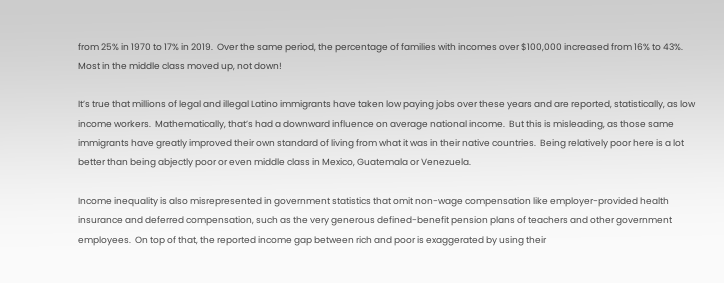from 25% in 1970 to 17% in 2019.  Over the same period, the percentage of families with incomes over $100,000 increased from 16% to 43%.  Most in the middle class moved up, not down!

It’s true that millions of legal and illegal Latino immigrants have taken low paying jobs over these years and are reported, statistically, as low income workers.  Mathematically, that’s had a downward influence on average national income.  But this is misleading, as those same immigrants have greatly improved their own standard of living from what it was in their native countries.  Being relatively poor here is a lot better than being abjectly poor or even middle class in Mexico, Guatemala or Venezuela.

Income inequality is also misrepresented in government statistics that omit non-wage compensation like employer-provided health insurance and deferred compensation, such as the very generous defined-benefit pension plans of teachers and other government employees.  On top of that, the reported income gap between rich and poor is exaggerated by using their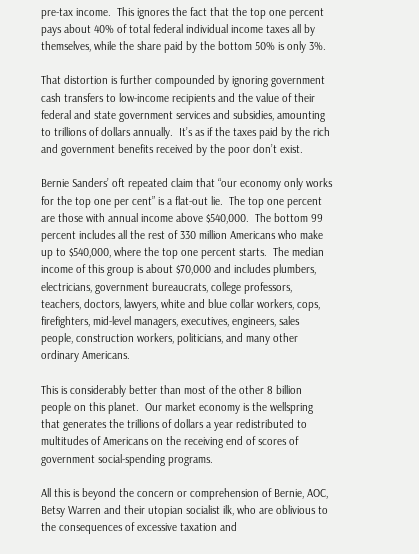pre-tax income.  This ignores the fact that the top one percent pays about 40% of total federal individual income taxes all by themselves, while the share paid by the bottom 50% is only 3%.

That distortion is further compounded by ignoring government cash transfers to low-income recipients and the value of their federal and state government services and subsidies, amounting to trillions of dollars annually.  It’s as if the taxes paid by the rich and government benefits received by the poor don’t exist.

Bernie Sanders’ oft repeated claim that “our economy only works for the top one per cent” is a flat-out lie.  The top one percent are those with annual income above $540,000.  The bottom 99 percent includes all the rest of 330 million Americans who make up to $540,000, where the top one percent starts.  The median income of this group is about $70,000 and includes plumbers, electricians, government bureaucrats, college professors, teachers, doctors, lawyers, white and blue collar workers, cops, firefighters, mid-level managers, executives, engineers, sales people, construction workers, politicians, and many other ordinary Americans.

This is considerably better than most of the other 8 billion people on this planet.  Our market economy is the wellspring that generates the trillions of dollars a year redistributed to multitudes of Americans on the receiving end of scores of government social-spending programs.

All this is beyond the concern or comprehension of Bernie, AOC, Betsy Warren and their utopian socialist ilk, who are oblivious to the consequences of excessive taxation and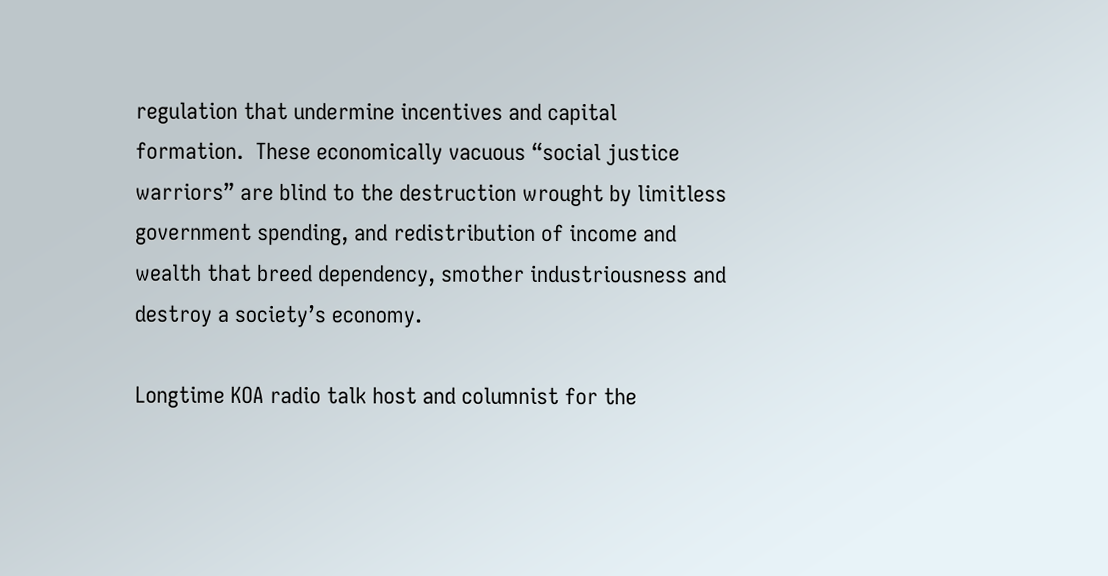regulation that undermine incentives and capital formation.  These economically vacuous “social justice warriors” are blind to the destruction wrought by limitless government spending, and redistribution of income and wealth that breed dependency, smother industriousness and destroy a society’s economy.

Longtime KOA radio talk host and columnist for the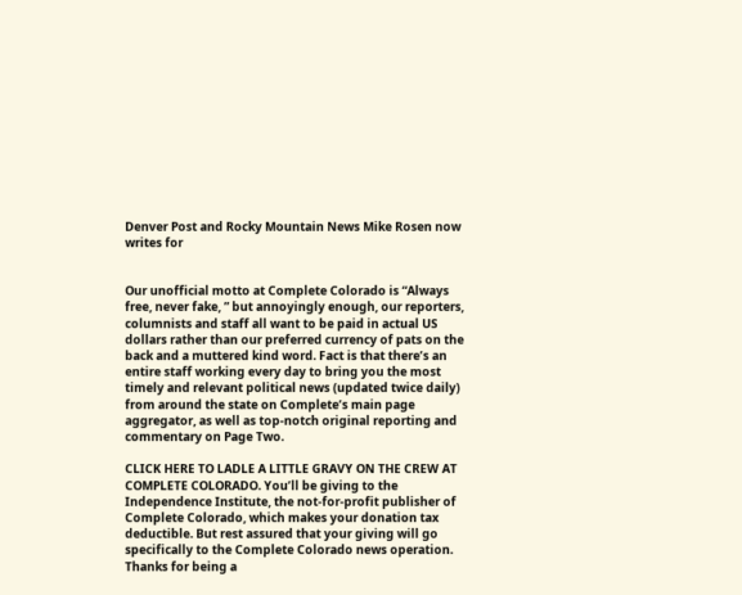Denver Post and Rocky Mountain News Mike Rosen now writes for


Our unofficial motto at Complete Colorado is “Always free, never fake, ” but annoyingly enough, our reporters, columnists and staff all want to be paid in actual US dollars rather than our preferred currency of pats on the back and a muttered kind word. Fact is that there’s an entire staff working every day to bring you the most timely and relevant political news (updated twice daily) from around the state on Complete’s main page aggregator, as well as top-notch original reporting and commentary on Page Two.

CLICK HERE TO LADLE A LITTLE GRAVY ON THE CREW AT COMPLETE COLORADO. You’ll be giving to the Independence Institute, the not-for-profit publisher of Complete Colorado, which makes your donation tax deductible. But rest assured that your giving will go specifically to the Complete Colorado news operation. Thanks for being a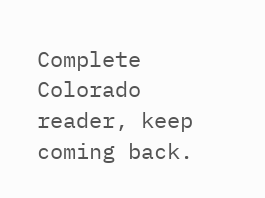Complete Colorado reader, keep coming back.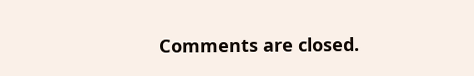Comments are closed.